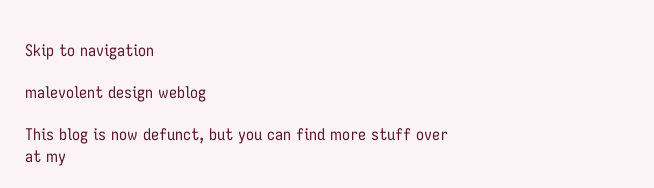Skip to navigation

malevolent design weblog

This blog is now defunct, but you can find more stuff over at my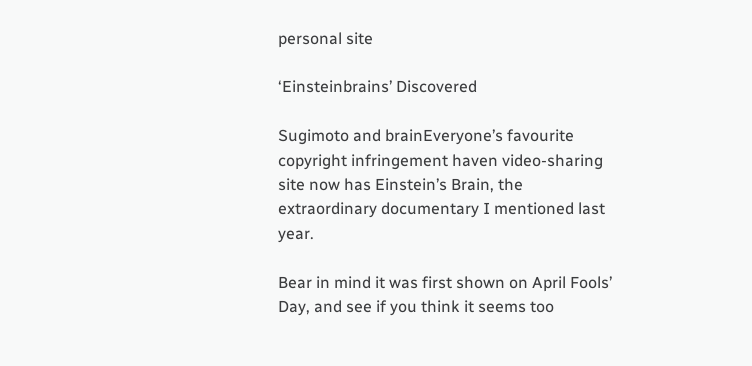personal site

‘Einsteinbrains’ Discovered

Sugimoto and brainEveryone’s favourite copyright infringement haven video-sharing site now has Einstein’s Brain, the extraordinary documentary I mentioned last year.

Bear in mind it was first shown on April Fools’ Day, and see if you think it seems too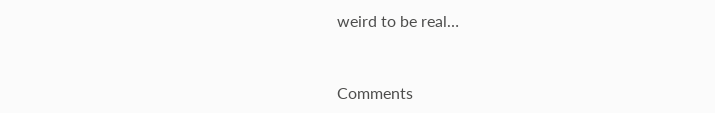weird to be real…


Comments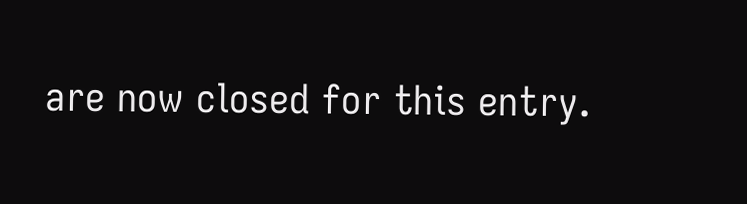are now closed for this entry.